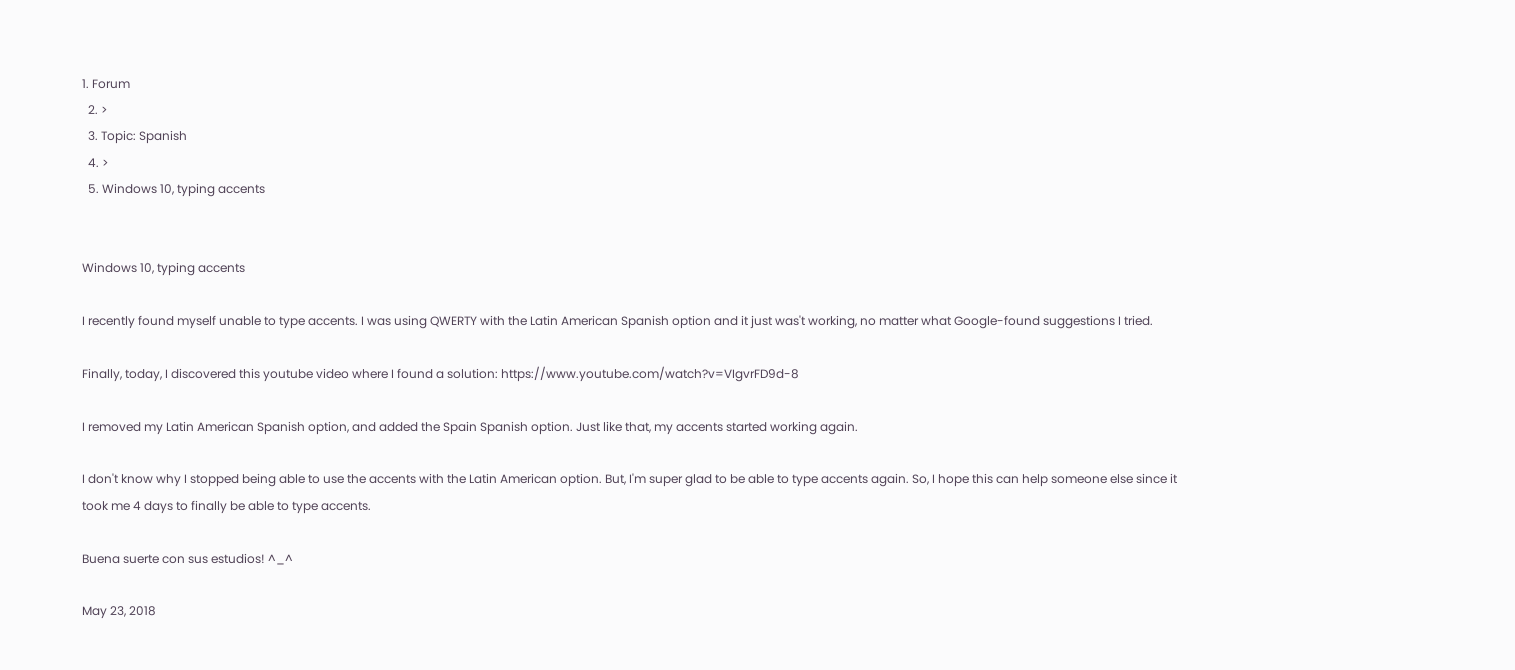1. Forum
  2. >
  3. Topic: Spanish
  4. >
  5. Windows 10, typing accents


Windows 10, typing accents

I recently found myself unable to type accents. I was using QWERTY with the Latin American Spanish option and it just was't working, no matter what Google-found suggestions I tried.

Finally, today, I discovered this youtube video where I found a solution: https://www.youtube.com/watch?v=VIgvrFD9d-8

I removed my Latin American Spanish option, and added the Spain Spanish option. Just like that, my accents started working again.

I don't know why I stopped being able to use the accents with the Latin American option. But, I'm super glad to be able to type accents again. So, I hope this can help someone else since it took me 4 days to finally be able to type accents.

Buena suerte con sus estudios! ^_^

May 23, 2018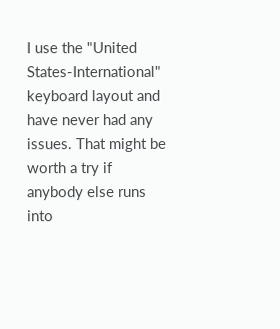I use the "United States-International" keyboard layout and have never had any issues. That might be worth a try if anybody else runs into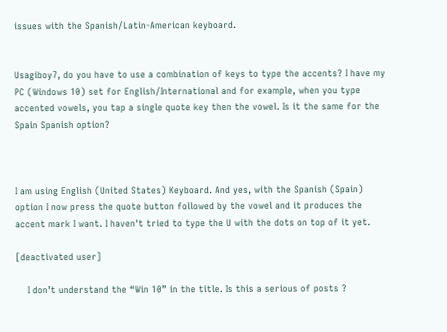issues with the Spanish/Latin-American keyboard.


Usagiboy7, do you have to use a combination of keys to type the accents? I have my PC (Windows 10) set for English/International and for example, when you type accented vowels, you tap a single quote key then the vowel. Is it the same for the Spain Spanish option?



I am using English (United States) Keyboard. And yes, with the Spanish (Spain) option I now press the quote button followed by the vowel and it produces the accent mark I want. I haven't tried to type the U with the dots on top of it yet.

[deactivated user]

    I don’t understand the “Win 10” in the title. Is this a serious of posts ?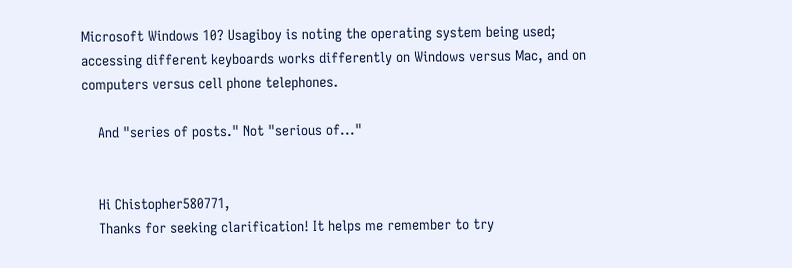Microsoft Windows 10? Usagiboy is noting the operating system being used; accessing different keyboards works differently on Windows versus Mac, and on computers versus cell phone telephones.

    And "series of posts." Not "serious of..."


    Hi Chistopher580771,
    Thanks for seeking clarification! It helps me remember to try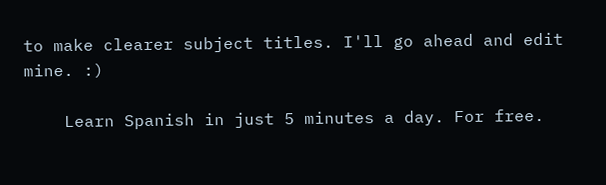to make clearer subject titles. I'll go ahead and edit mine. :)

    Learn Spanish in just 5 minutes a day. For free.